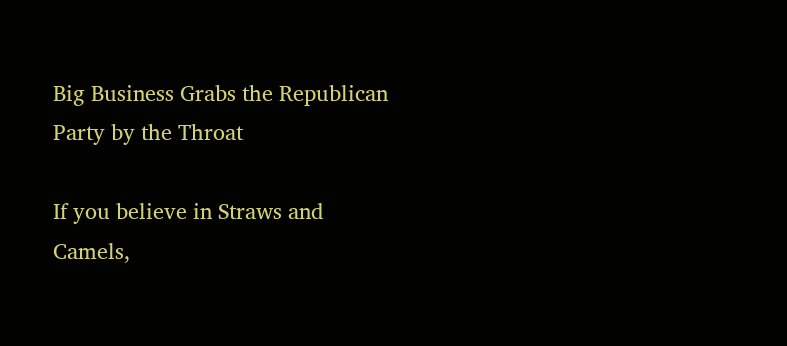Big Business Grabs the Republican Party by the Throat

If you believe in Straws and Camels,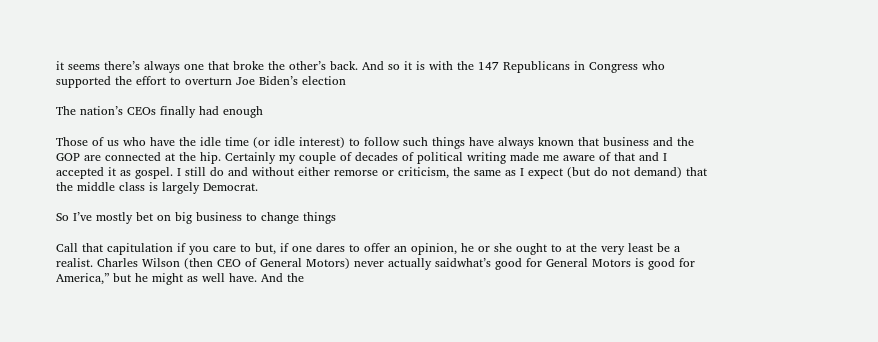it seems there’s always one that broke the other’s back. And so it is with the 147 Republicans in Congress who supported the effort to overturn Joe Biden’s election

The nation’s CEOs finally had enough

Those of us who have the idle time (or idle interest) to follow such things have always known that business and the GOP are connected at the hip. Certainly my couple of decades of political writing made me aware of that and I accepted it as gospel. I still do and without either remorse or criticism, the same as I expect (but do not demand) that the middle class is largely Democrat.

So I’ve mostly bet on big business to change things

Call that capitulation if you care to but, if one dares to offer an opinion, he or she ought to at the very least be a realist. Charles Wilson (then CEO of General Motors) never actually saidwhat’s good for General Motors is good for America,” but he might as well have. And the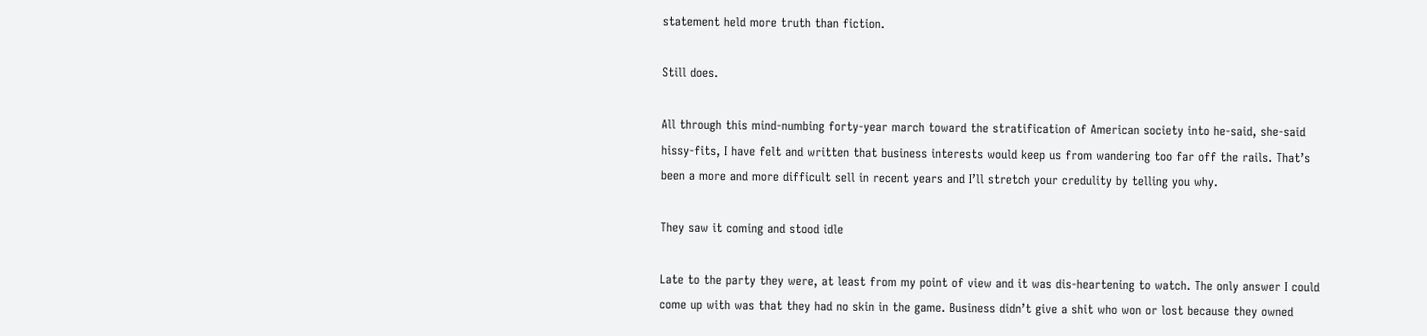statement held more truth than fiction.

Still does.

All through this mind-numbing forty-year march toward the stratification of American society into he-said, she-said hissy-fits, I have felt and written that business interests would keep us from wandering too far off the rails. That’s been a more and more difficult sell in recent years and I’ll stretch your credulity by telling you why.

They saw it coming and stood idle

Late to the party they were, at least from my point of view and it was dis-heartening to watch. The only answer I could come up with was that they had no skin in the game. Business didn’t give a shit who won or lost because they owned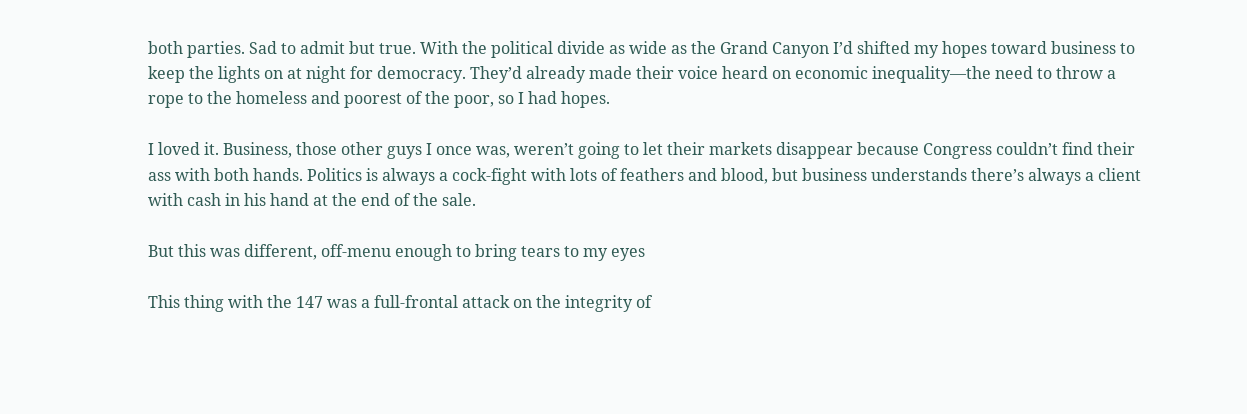both parties. Sad to admit but true. With the political divide as wide as the Grand Canyon I’d shifted my hopes toward business to keep the lights on at night for democracy. They’d already made their voice heard on economic inequality—the need to throw a rope to the homeless and poorest of the poor, so I had hopes.

I loved it. Business, those other guys I once was, weren’t going to let their markets disappear because Congress couldn’t find their ass with both hands. Politics is always a cock-fight with lots of feathers and blood, but business understands there’s always a client with cash in his hand at the end of the sale.

But this was different, off-menu enough to bring tears to my eyes

This thing with the 147 was a full-frontal attack on the integrity of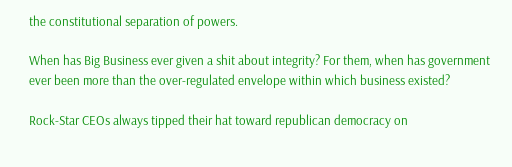the constitutional separation of powers.

When has Big Business ever given a shit about integrity? For them, when has government ever been more than the over-regulated envelope within which business existed?

Rock-Star CEOs always tipped their hat toward republican democracy on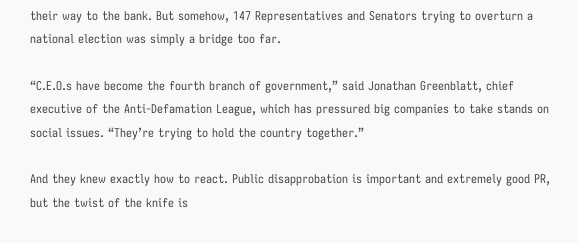their way to the bank. But somehow, 147 Representatives and Senators trying to overturn a national election was simply a bridge too far.

“C.E.O.s have become the fourth branch of government,” said Jonathan Greenblatt, chief executive of the Anti-Defamation League, which has pressured big companies to take stands on social issues. “They’re trying to hold the country together.”

And they knew exactly how to react. Public disapprobation is important and extremely good PR, but the twist of the knife is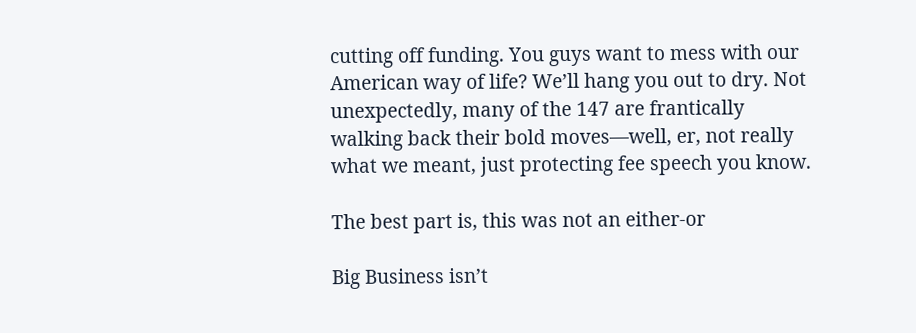cutting off funding. You guys want to mess with our American way of life? We’ll hang you out to dry. Not unexpectedly, many of the 147 are frantically walking back their bold moves—well, er, not really what we meant, just protecting fee speech you know.

The best part is, this was not an either-or

Big Business isn’t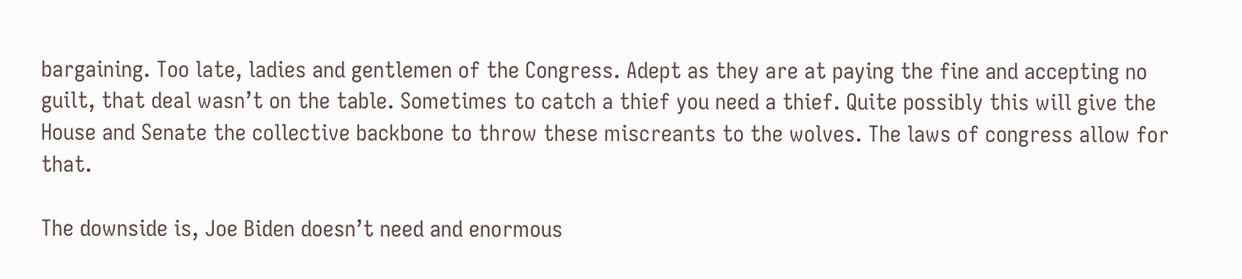bargaining. Too late, ladies and gentlemen of the Congress. Adept as they are at paying the fine and accepting no guilt, that deal wasn’t on the table. Sometimes to catch a thief you need a thief. Quite possibly this will give the House and Senate the collective backbone to throw these miscreants to the wolves. The laws of congress allow for that.

The downside is, Joe Biden doesn’t need and enormous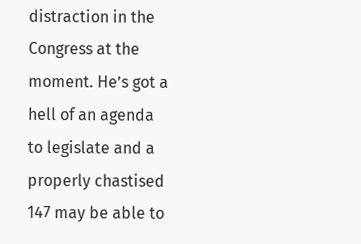distraction in the Congress at the moment. He’s got a hell of an agenda to legislate and a properly chastised 147 may be able to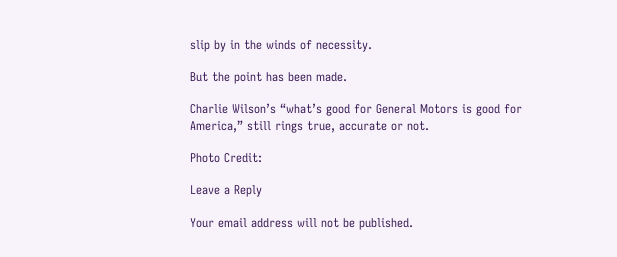slip by in the winds of necessity.

But the point has been made.

Charlie Wilson’s “what’s good for General Motors is good for America,” still rings true, accurate or not.

Photo Credit:

Leave a Reply

Your email address will not be published.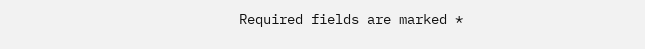Required fields are marked *